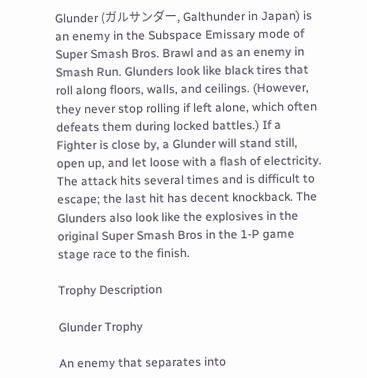Glunder (ガルサンダー, Galthunder in Japan) is an enemy in the Subspace Emissary mode of Super Smash Bros. Brawl and as an enemy in Smash Run. Glunders look like black tires that roll along floors, walls, and ceilings. (However, they never stop rolling if left alone, which often defeats them during locked battles.) If a Fighter is close by, a Glunder will stand still, open up, and let loose with a flash of electricity. The attack hits several times and is difficult to escape; the last hit has decent knockback. The Glunders also look like the explosives in the original Super Smash Bros in the 1-P game stage race to the finish.

Trophy Description

Glunder Trophy

An enemy that separates into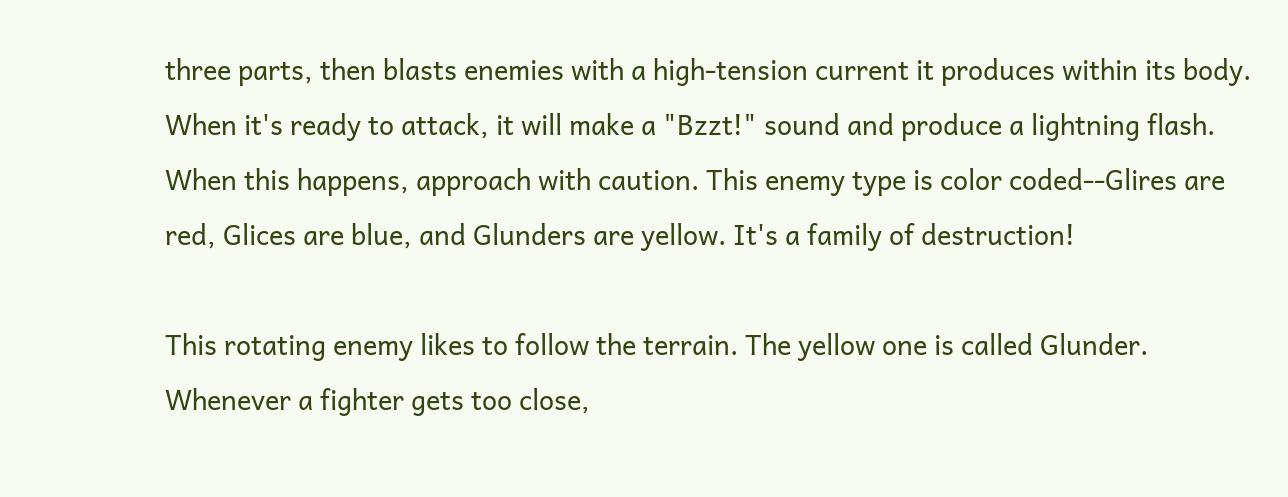three parts, then blasts enemies with a high-tension current it produces within its body. When it's ready to attack, it will make a "Bzzt!" sound and produce a lightning flash. When this happens, approach with caution. This enemy type is color coded--Glires are red, Glices are blue, and Glunders are yellow. It's a family of destruction!

This rotating enemy likes to follow the terrain. The yellow one is called Glunder. Whenever a fighter gets too close,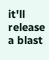it'll release a blast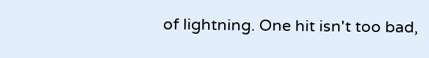of lightning. One hit isn't too bad,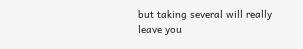but taking several will really leave you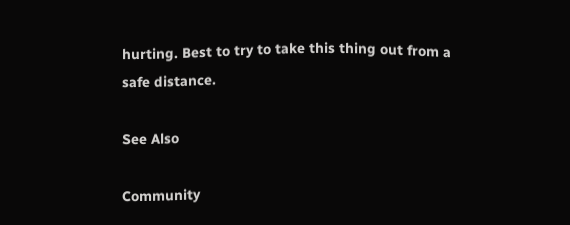hurting. Best to try to take this thing out from a safe distance.

See Also

Community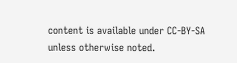content is available under CC-BY-SA unless otherwise noted.